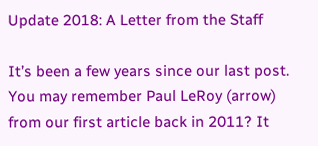Update 2018: A Letter from the Staff

It’s been a few years since our last post. You may remember Paul LeRoy (arrow) from our first article back in 2011? It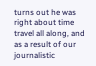turns out he was right about time travel all along, and as a result of our journalistic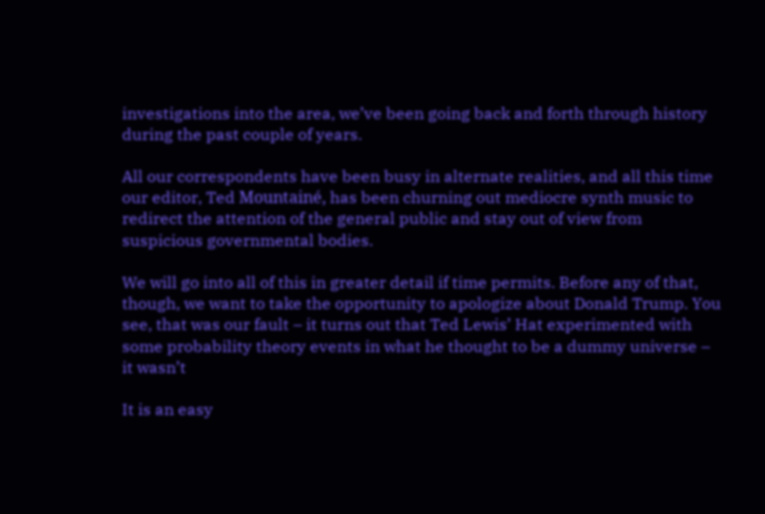investigations into the area, we’ve been going back and forth through history during the past couple of years.

All our correspondents have been busy in alternate realities, and all this time our editor, Ted Mountainé, has been churning out mediocre synth music to redirect the attention of the general public and stay out of view from suspicious governmental bodies.

We will go into all of this in greater detail if time permits. Before any of that, though, we want to take the opportunity to apologize about Donald Trump. You see, that was our fault – it turns out that Ted Lewis’ Hat experimented with some probability theory events in what he thought to be a dummy universe – it wasn’t

It is an easy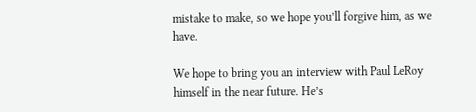mistake to make, so we hope you’ll forgive him, as we have.

We hope to bring you an interview with Paul LeRoy himself in the near future. He’s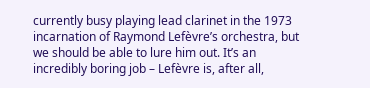currently busy playing lead clarinet in the 1973 incarnation of Raymond Lefèvre’s orchestra, but we should be able to lure him out. It’s an incredibly boring job – Lefèvre is, after all,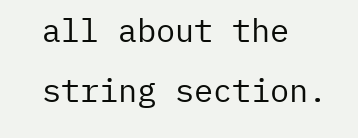all about the string section.